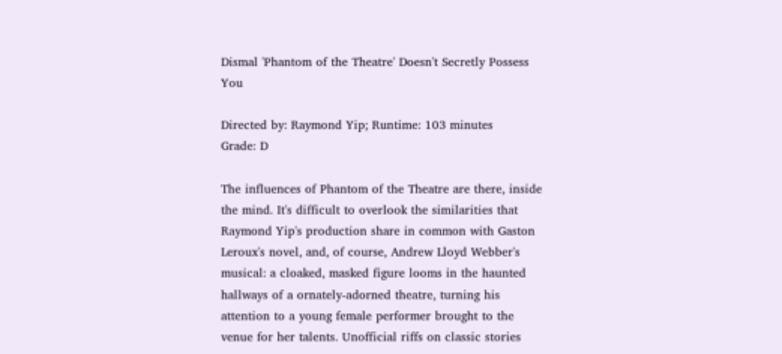Dismal 'Phantom of the Theatre' Doesn't Secretly Possess You

Directed by: Raymond Yip; Runtime: 103 minutes
Grade: D

The influences of Phantom of the Theatre are there, inside the mind. It's difficult to overlook the similarities that Raymond Yip's production share in common with Gaston Leroux's novel, and, of course, Andrew Lloyd Webber's musical: a cloaked, masked figure looms in the haunted hallways of a ornately-adorned theatre, turning his attention to a young female performer brought to the venue for her talents. Unofficial riffs on classic stories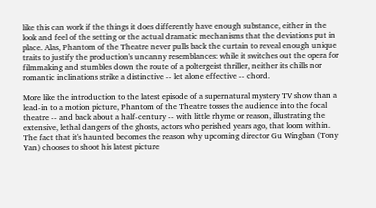like this can work if the things it does differently have enough substance, either in the look and feel of the setting or the actual dramatic mechanisms that the deviations put in place. Alas, Phantom of the Theatre never pulls back the curtain to reveal enough unique traits to justify the production's uncanny resemblances: while it switches out the opera for filmmaking and stumbles down the route of a poltergeist thriller, neither its chills nor romantic inclinations strike a distinctive -- let alone effective -- chord.

More like the introduction to the latest episode of a supernatural mystery TV show than a lead-in to a motion picture, Phantom of the Theatre tosses the audience into the focal theatre -- and back about a half-century -- with little rhyme or reason, illustrating the extensive, lethal dangers of the ghosts, actors who perished years ago, that loom within. The fact that it's haunted becomes the reason why upcoming director Gu Wingban (Tony Yan) chooses to shoot his latest picture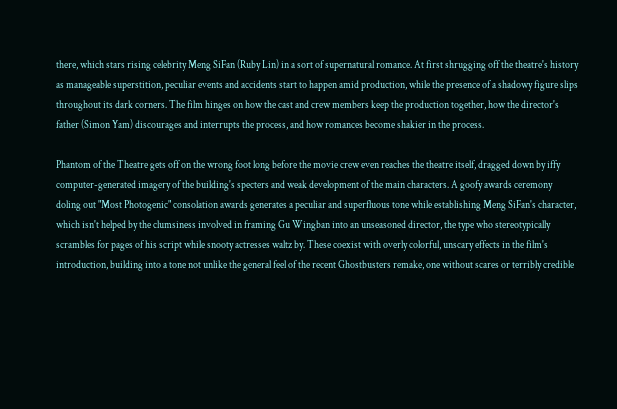there, which stars rising celebrity Meng SiFan (Ruby Lin) in a sort of supernatural romance. At first shrugging off the theatre's history as manageable superstition, peculiar events and accidents start to happen amid production, while the presence of a shadowy figure slips throughout its dark corners. The film hinges on how the cast and crew members keep the production together, how the director's father (Simon Yam) discourages and interrupts the process, and how romances become shakier in the process.

Phantom of the Theatre gets off on the wrong foot long before the movie crew even reaches the theatre itself, dragged down by iffy computer-generated imagery of the building's specters and weak development of the main characters. A goofy awards ceremony doling out "Most Photogenic" consolation awards generates a peculiar and superfluous tone while establishing Meng SiFan's character, which isn't helped by the clumsiness involved in framing Gu Wingban into an unseasoned director, the type who stereotypically scrambles for pages of his script while snooty actresses waltz by. These coexist with overly colorful, unscary effects in the film's introduction, building into a tone not unlike the general feel of the recent Ghostbusters remake, one without scares or terribly credible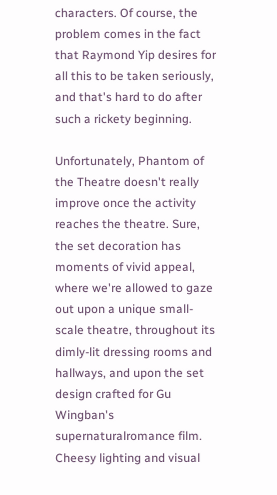characters. Of course, the problem comes in the fact that Raymond Yip desires for all this to be taken seriously, and that's hard to do after such a rickety beginning.

Unfortunately, Phantom of the Theatre doesn't really improve once the activity reaches the theatre. Sure, the set decoration has moments of vivid appeal, where we're allowed to gaze out upon a unique small-scale theatre, throughout its dimly-lit dressing rooms and hallways, and upon the set design crafted for Gu Wingban's supernaturalromance film. Cheesy lighting and visual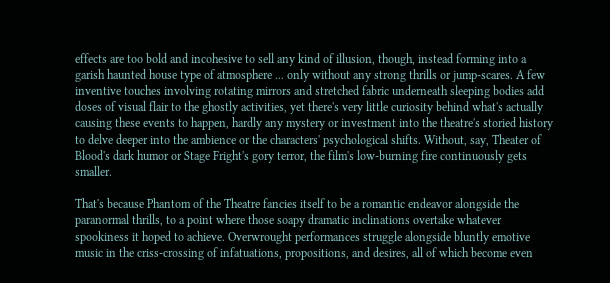effects are too bold and incohesive to sell any kind of illusion, though, instead forming into a garish haunted house type of atmosphere ... only without any strong thrills or jump-scares. A few inventive touches involving rotating mirrors and stretched fabric underneath sleeping bodies add doses of visual flair to the ghostly activities, yet there's very little curiosity behind what's actually causing these events to happen, hardly any mystery or investment into the theatre's storied history to delve deeper into the ambience or the characters' psychological shifts. Without, say, Theater of Blood's dark humor or Stage Fright's gory terror, the film's low-burning fire continuously gets smaller.

That's because Phantom of the Theatre fancies itself to be a romantic endeavor alongside the paranormal thrills, to a point where those soapy dramatic inclinations overtake whatever spookiness it hoped to achieve. Overwrought performances struggle alongside bluntly emotive music in the criss-crossing of infatuations, propositions, and desires, all of which become even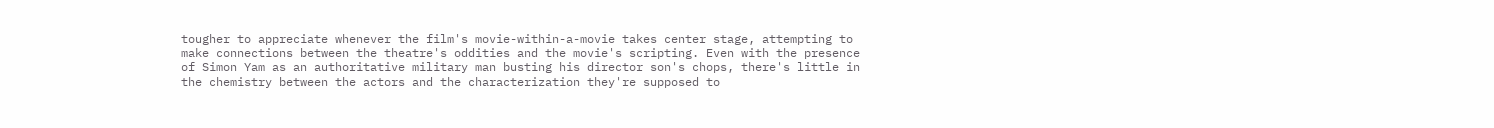tougher to appreciate whenever the film's movie-within-a-movie takes center stage, attempting to make connections between the theatre's oddities and the movie's scripting. Even with the presence of Simon Yam as an authoritative military man busting his director son's chops, there's little in the chemistry between the actors and the characterization they're supposed to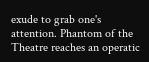exude to grab one's attention. Phantom of the Theatre reaches an operatic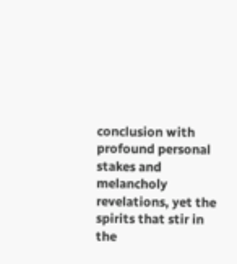conclusion with profound personal stakes and melancholy revelations, yet the spirits that stir in the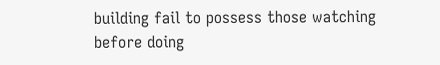building fail to possess those watching before doing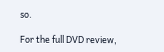so.

For the full DVD review,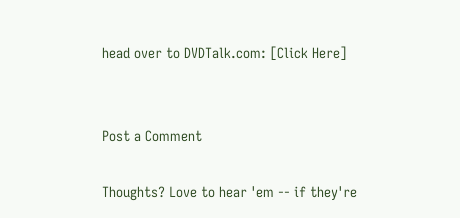head over to DVDTalk.com: [Click Here]


Post a Comment

Thoughts? Love to hear 'em -- if they're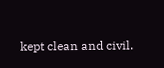kept clean and civil.